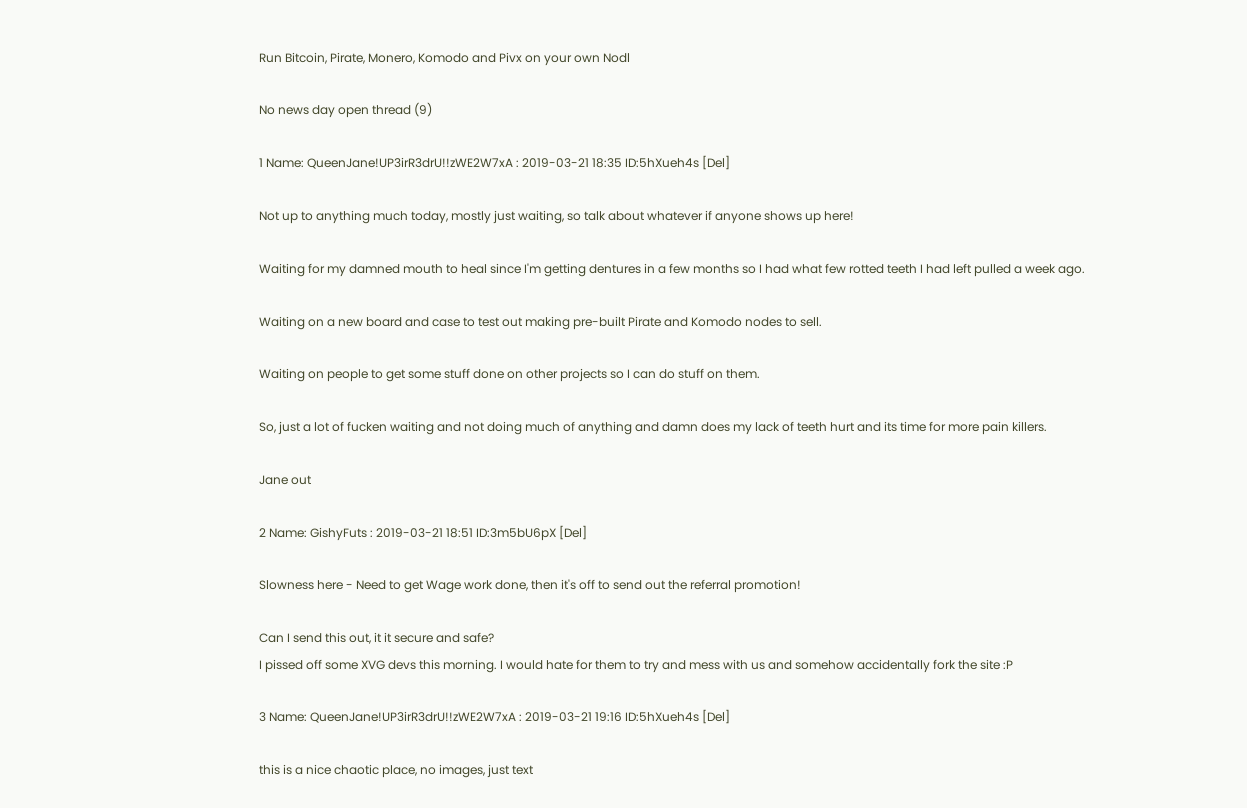Run Bitcoin, Pirate, Monero, Komodo and Pivx on your own Nodl

No news day open thread (9)

1 Name: QueenJane!UP3irR3drU!!zWE2W7xA : 2019-03-21 18:35 ID:5hXueh4s [Del]

Not up to anything much today, mostly just waiting, so talk about whatever if anyone shows up here!

Waiting for my damned mouth to heal since I'm getting dentures in a few months so I had what few rotted teeth I had left pulled a week ago.

Waiting on a new board and case to test out making pre-built Pirate and Komodo nodes to sell.

Waiting on people to get some stuff done on other projects so I can do stuff on them.

So, just a lot of fucken waiting and not doing much of anything and damn does my lack of teeth hurt and its time for more pain killers.

Jane out

2 Name: GishyFuts : 2019-03-21 18:51 ID:3m5bU6pX [Del]

Slowness here - Need to get Wage work done, then it's off to send out the referral promotion!

Can I send this out, it it secure and safe?
I pissed off some XVG devs this morning. I would hate for them to try and mess with us and somehow accidentally fork the site :P

3 Name: QueenJane!UP3irR3drU!!zWE2W7xA : 2019-03-21 19:16 ID:5hXueh4s [Del]

this is a nice chaotic place, no images, just text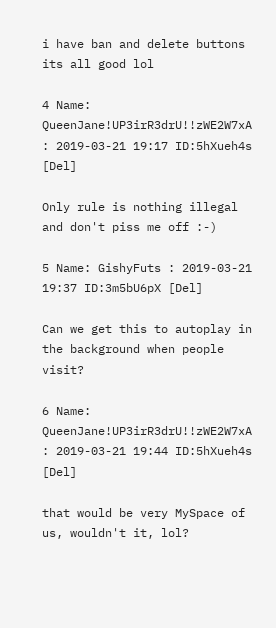i have ban and delete buttons its all good lol

4 Name: QueenJane!UP3irR3drU!!zWE2W7xA : 2019-03-21 19:17 ID:5hXueh4s [Del]

Only rule is nothing illegal and don't piss me off :-)

5 Name: GishyFuts : 2019-03-21 19:37 ID:3m5bU6pX [Del]

Can we get this to autoplay in the background when people visit?

6 Name: QueenJane!UP3irR3drU!!zWE2W7xA : 2019-03-21 19:44 ID:5hXueh4s [Del]

that would be very MySpace of us, wouldn't it, lol?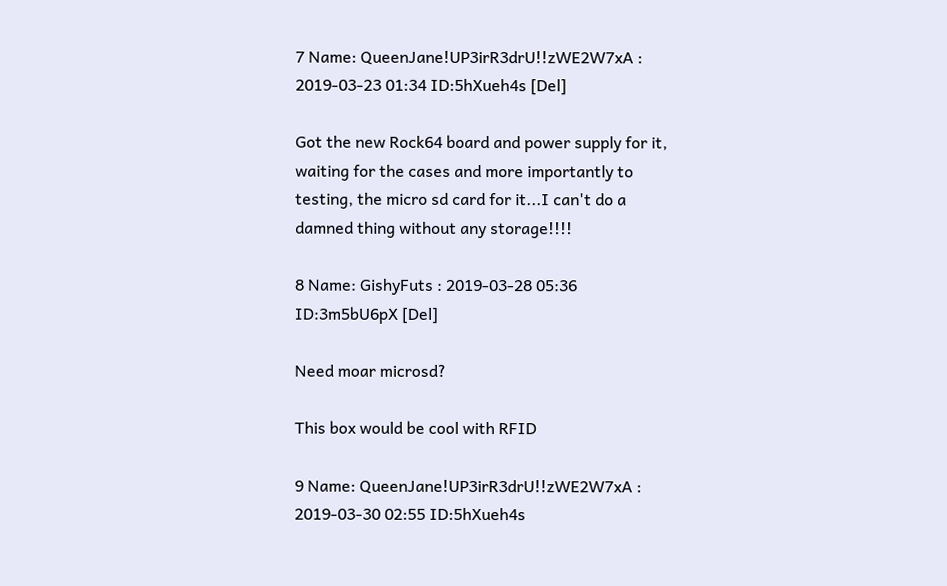7 Name: QueenJane!UP3irR3drU!!zWE2W7xA : 2019-03-23 01:34 ID:5hXueh4s [Del]

Got the new Rock64 board and power supply for it, waiting for the cases and more importantly to testing, the micro sd card for it...I can't do a damned thing without any storage!!!!

8 Name: GishyFuts : 2019-03-28 05:36 ID:3m5bU6pX [Del]

Need moar microsd?

This box would be cool with RFID

9 Name: QueenJane!UP3irR3drU!!zWE2W7xA : 2019-03-30 02:55 ID:5hXueh4s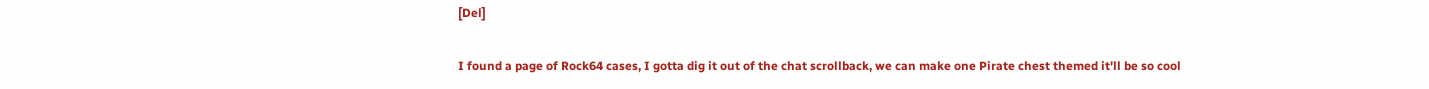[Del]

I found a page of Rock64 cases, I gotta dig it out of the chat scrollback, we can make one Pirate chest themed it'll be so cool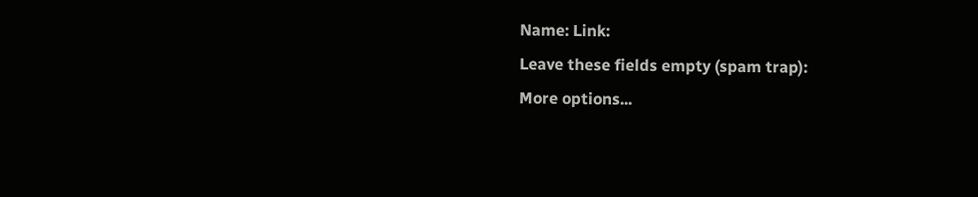Name: Link:
Leave these fields empty (spam trap):
More options...